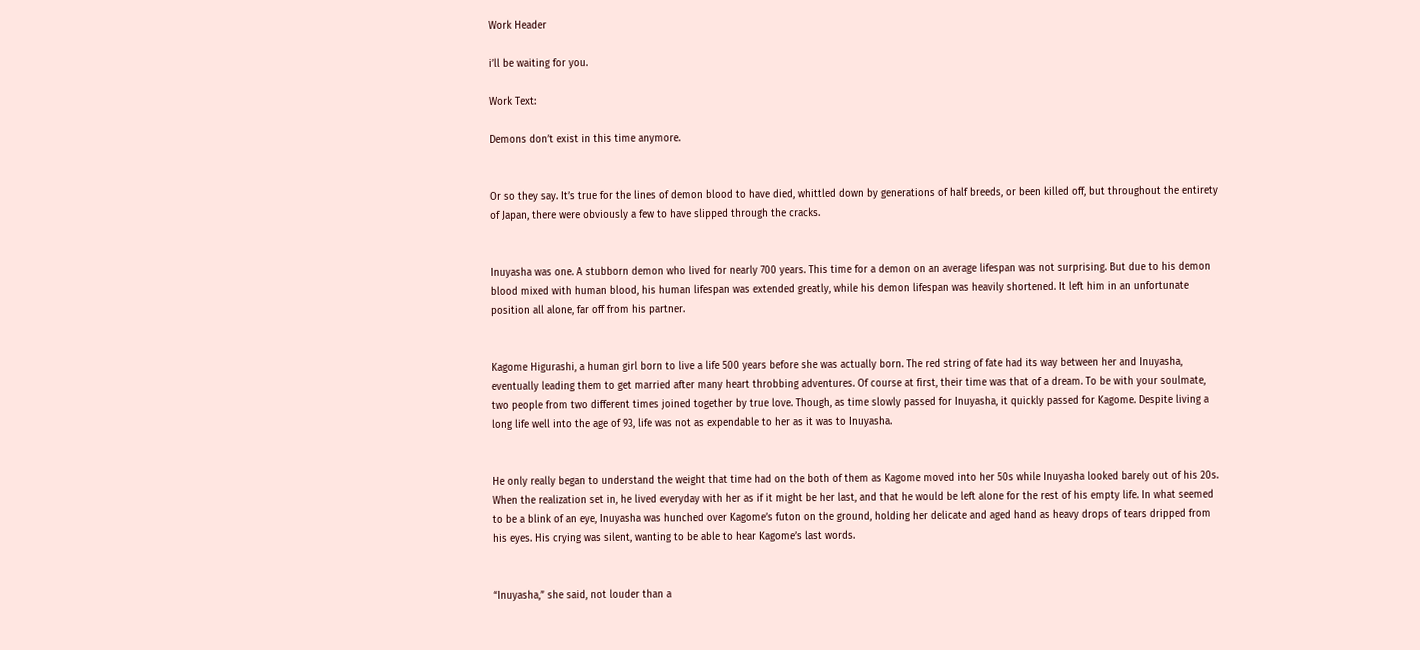Work Header

i’ll be waiting for you.

Work Text:

Demons don’t exist in this time anymore.


Or so they say. It’s true for the lines of demon blood to have died, whittled down by generations of half breeds, or been killed off, but throughout the entirety of Japan, there were obviously a few to have slipped through the cracks.


Inuyasha was one. A stubborn demon who lived for nearly 700 years. This time for a demon on an average lifespan was not surprising. But due to his demon blood mixed with human blood, his human lifespan was extended greatly, while his demon lifespan was heavily shortened. It left him in an unfortunate position all alone, far off from his partner.


Kagome Higurashi, a human girl born to live a life 500 years before she was actually born. The red string of fate had its way between her and Inuyasha, eventually leading them to get married after many heart throbbing adventures. Of course at first, their time was that of a dream. To be with your soulmate, two people from two different times joined together by true love. Though, as time slowly passed for Inuyasha, it quickly passed for Kagome. Despite living a long life well into the age of 93, life was not as expendable to her as it was to Inuyasha.


He only really began to understand the weight that time had on the both of them as Kagome moved into her 50s while Inuyasha looked barely out of his 20s. When the realization set in, he lived everyday with her as if it might be her last, and that he would be left alone for the rest of his empty life. In what seemed to be a blink of an eye, Inuyasha was hunched over Kagome’s futon on the ground, holding her delicate and aged hand as heavy drops of tears dripped from his eyes. His crying was silent, wanting to be able to hear Kagome’s last words.


“Inuyasha,” she said, not louder than a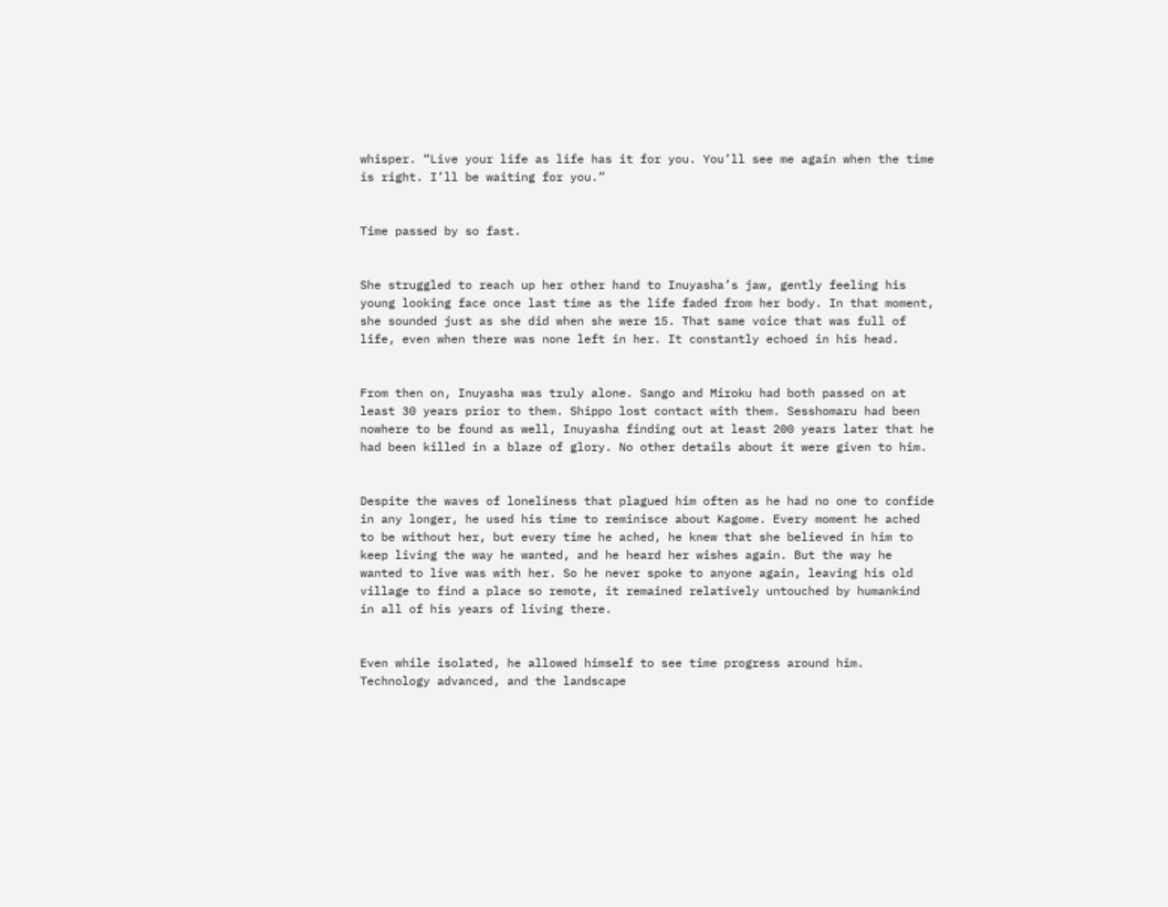whisper. “Live your life as life has it for you. You’ll see me again when the time is right. I’ll be waiting for you.”


Time passed by so fast.


She struggled to reach up her other hand to Inuyasha’s jaw, gently feeling his young looking face once last time as the life faded from her body. In that moment, she sounded just as she did when she were 15. That same voice that was full of life, even when there was none left in her. It constantly echoed in his head.


From then on, Inuyasha was truly alone. Sango and Miroku had both passed on at least 30 years prior to them. Shippo lost contact with them. Sesshomaru had been nowhere to be found as well, Inuyasha finding out at least 200 years later that he had been killed in a blaze of glory. No other details about it were given to him.


Despite the waves of loneliness that plagued him often as he had no one to confide in any longer, he used his time to reminisce about Kagome. Every moment he ached to be without her, but every time he ached, he knew that she believed in him to keep living the way he wanted, and he heard her wishes again. But the way he wanted to live was with her. So he never spoke to anyone again, leaving his old village to find a place so remote, it remained relatively untouched by humankind in all of his years of living there.


Even while isolated, he allowed himself to see time progress around him. Technology advanced, and the landscape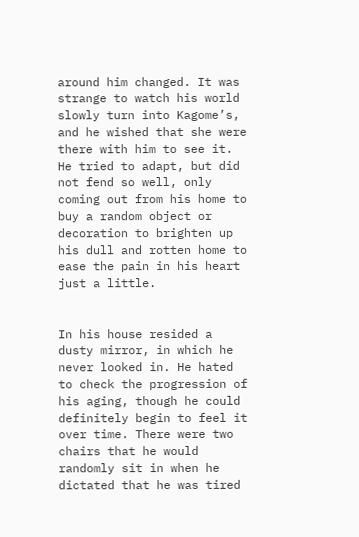around him changed. It was strange to watch his world slowly turn into Kagome’s, and he wished that she were there with him to see it. He tried to adapt, but did not fend so well, only coming out from his home to buy a random object or decoration to brighten up his dull and rotten home to ease the pain in his heart just a little.


In his house resided a dusty mirror, in which he never looked in. He hated to check the progression of his aging, though he could definitely begin to feel it over time. There were two chairs that he would randomly sit in when he dictated that he was tired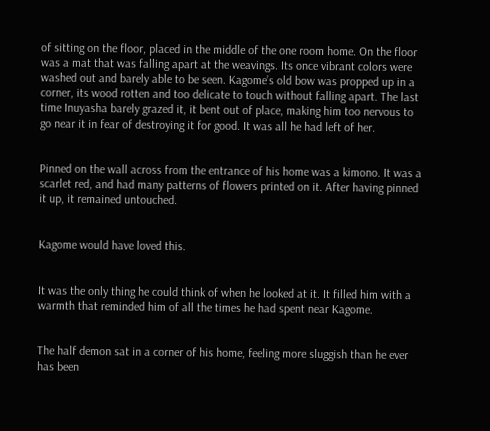of sitting on the floor, placed in the middle of the one room home. On the floor was a mat that was falling apart at the weavings. Its once vibrant colors were washed out and barely able to be seen. Kagome’s old bow was propped up in a corner, its wood rotten and too delicate to touch without falling apart. The last time Inuyasha barely grazed it, it bent out of place, making him too nervous to go near it in fear of destroying it for good. It was all he had left of her.


Pinned on the wall across from the entrance of his home was a kimono. It was a scarlet red, and had many patterns of flowers printed on it. After having pinned it up, it remained untouched.


Kagome would have loved this.


It was the only thing he could think of when he looked at it. It filled him with a warmth that reminded him of all the times he had spent near Kagome.


The half demon sat in a corner of his home, feeling more sluggish than he ever has been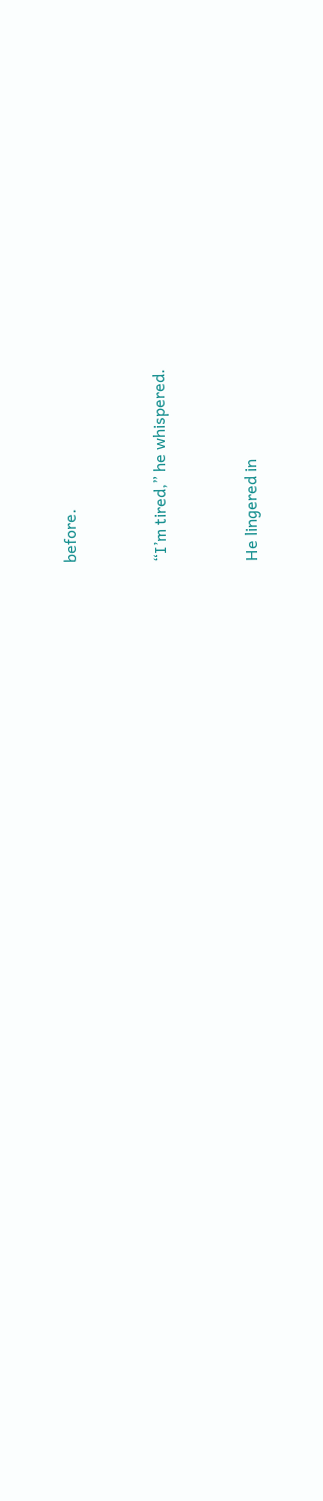before.


“I’m tired,” he whispered.


He lingered in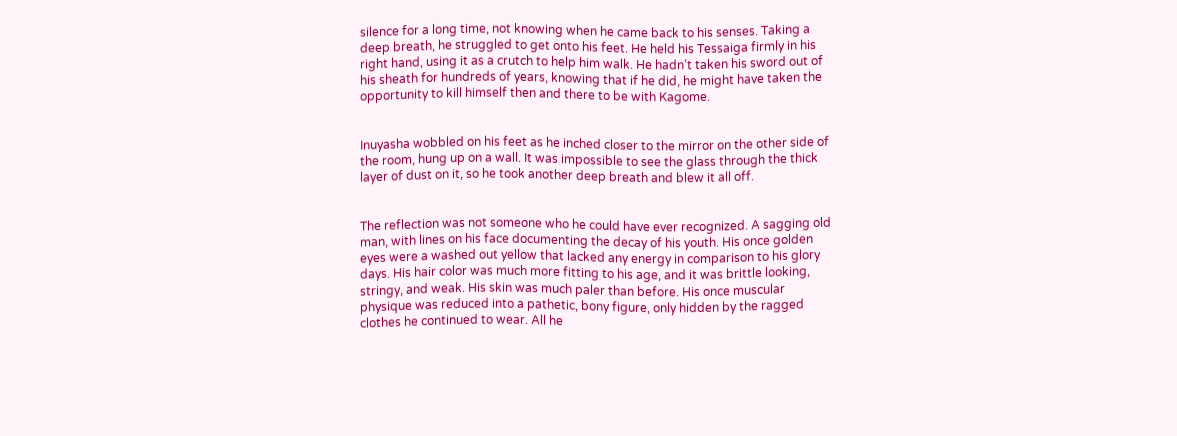silence for a long time, not knowing when he came back to his senses. Taking a deep breath, he struggled to get onto his feet. He held his Tessaiga firmly in his right hand, using it as a crutch to help him walk. He hadn’t taken his sword out of his sheath for hundreds of years, knowing that if he did, he might have taken the opportunity to kill himself then and there to be with Kagome.


Inuyasha wobbled on his feet as he inched closer to the mirror on the other side of the room, hung up on a wall. It was impossible to see the glass through the thick layer of dust on it, so he took another deep breath and blew it all off.


The reflection was not someone who he could have ever recognized. A sagging old man, with lines on his face documenting the decay of his youth. His once golden eyes were a washed out yellow that lacked any energy in comparison to his glory days. His hair color was much more fitting to his age, and it was brittle looking, stringy, and weak. His skin was much paler than before. His once muscular physique was reduced into a pathetic, bony figure, only hidden by the ragged clothes he continued to wear. All he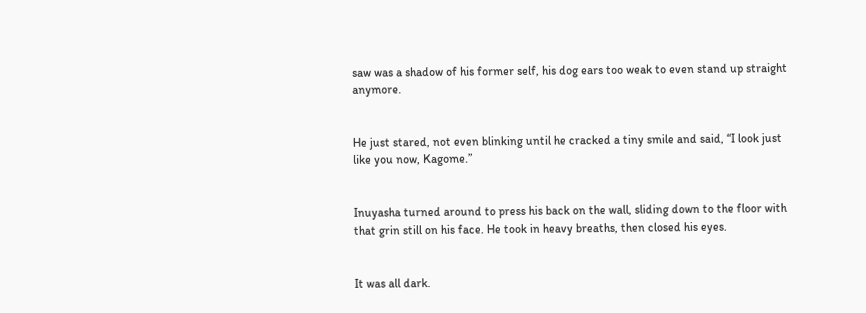saw was a shadow of his former self, his dog ears too weak to even stand up straight anymore.


He just stared, not even blinking until he cracked a tiny smile and said, “I look just like you now, Kagome.”


Inuyasha turned around to press his back on the wall, sliding down to the floor with that grin still on his face. He took in heavy breaths, then closed his eyes.


It was all dark.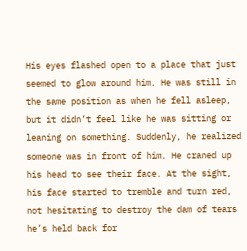His eyes flashed open to a place that just seemed to glow around him. He was still in the same position as when he fell asleep, but it didn’t feel like he was sitting or leaning on something. Suddenly, he realized someone was in front of him. He craned up his head to see their face. At the sight, his face started to tremble and turn red, not hesitating to destroy the dam of tears he’s held back for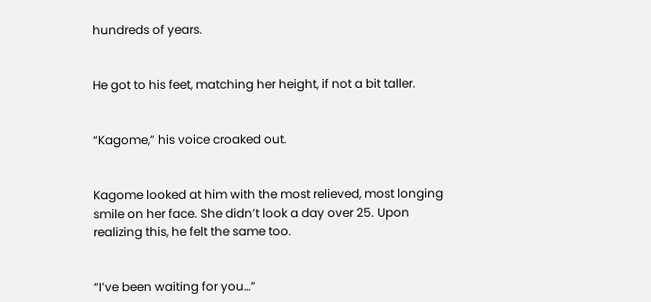hundreds of years.


He got to his feet, matching her height, if not a bit taller.


“Kagome,” his voice croaked out.


Kagome looked at him with the most relieved, most longing smile on her face. She didn’t look a day over 25. Upon realizing this, he felt the same too.


“I’ve been waiting for you…”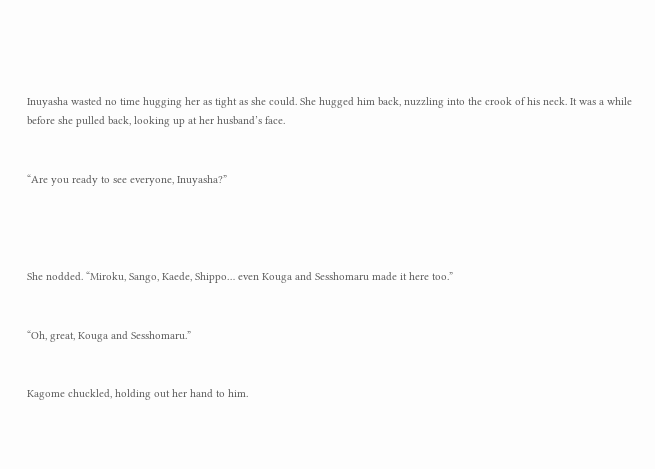Inuyasha wasted no time hugging her as tight as she could. She hugged him back, nuzzling into the crook of his neck. It was a while before she pulled back, looking up at her husband’s face.


“Are you ready to see everyone, Inuyasha?”




She nodded. “Miroku, Sango, Kaede, Shippo… even Kouga and Sesshomaru made it here too.”


“Oh, great, Kouga and Sesshomaru.”


Kagome chuckled, holding out her hand to him.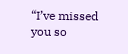“I’ve missed you so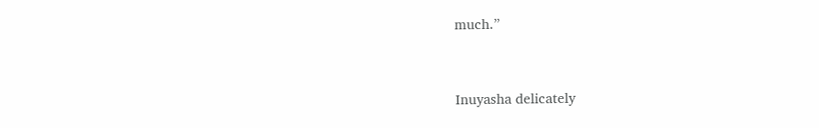much.”


Inuyasha delicately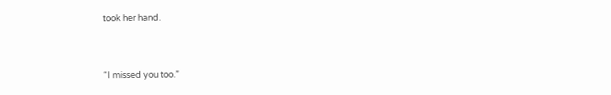took her hand.


“I missed you too.”